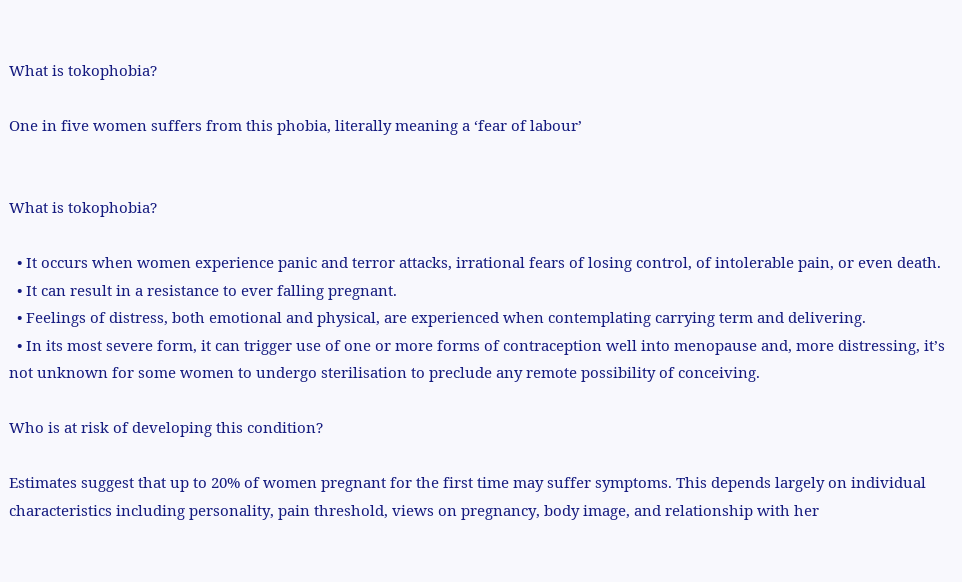What is tokophobia?

One in five women suffers from this phobia, literally meaning a ‘fear of labour’


What is tokophobia?

  • It occurs when women experience panic and terror attacks, irrational fears of losing control, of intolerable pain, or even death.
  • It can result in a resistance to ever falling pregnant.
  • Feelings of distress, both emotional and physical, are experienced when contemplating carrying term and delivering.
  • In its most severe form, it can trigger use of one or more forms of contraception well into menopause and, more distressing, it’s not unknown for some women to undergo sterilisation to preclude any remote possibility of conceiving.

Who is at risk of developing this condition?

Estimates suggest that up to 20% of women pregnant for the first time may suffer symptoms. This depends largely on individual characteristics including personality, pain threshold, views on pregnancy, body image, and relationship with her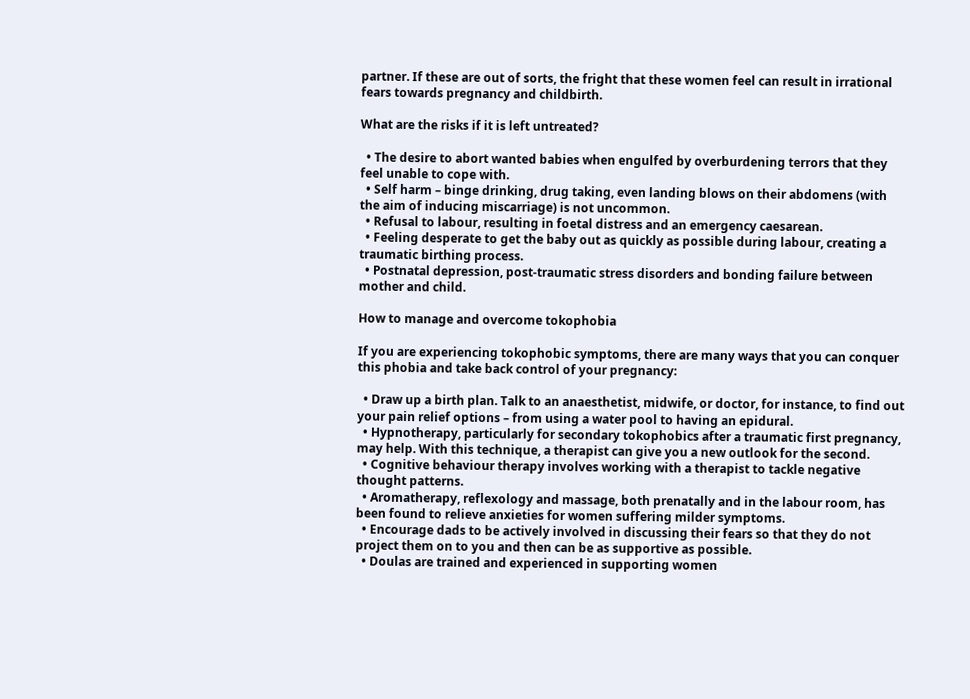partner. If these are out of sorts, the fright that these women feel can result in irrational fears towards pregnancy and childbirth.

What are the risks if it is left untreated?

  • The desire to abort wanted babies when engulfed by overburdening terrors that they feel unable to cope with.
  • Self harm – binge drinking, drug taking, even landing blows on their abdomens (with the aim of inducing miscarriage) is not uncommon.
  • Refusal to labour, resulting in foetal distress and an emergency caesarean.
  • Feeling desperate to get the baby out as quickly as possible during labour, creating a traumatic birthing process.
  • Postnatal depression, post-traumatic stress disorders and bonding failure between mother and child.

How to manage and overcome tokophobia

If you are experiencing tokophobic symptoms, there are many ways that you can conquer this phobia and take back control of your pregnancy:

  • Draw up a birth plan. Talk to an anaesthetist, midwife, or doctor, for instance, to find out your pain relief options – from using a water pool to having an epidural.
  • Hypnotherapy, particularly for secondary tokophobics after a traumatic first pregnancy, may help. With this technique, a therapist can give you a new outlook for the second.
  • Cognitive behaviour therapy involves working with a therapist to tackle negative thought patterns.
  • Aromatherapy, reflexology and massage, both prenatally and in the labour room, has been found to relieve anxieties for women suffering milder symptoms.
  • Encourage dads to be actively involved in discussing their fears so that they do not project them on to you and then can be as supportive as possible.
  • Doulas are trained and experienced in supporting women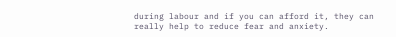during labour and if you can afford it, they can really help to reduce fear and anxiety.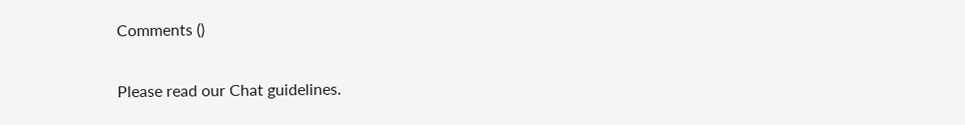Comments ()

Please read our Chat guidelines.